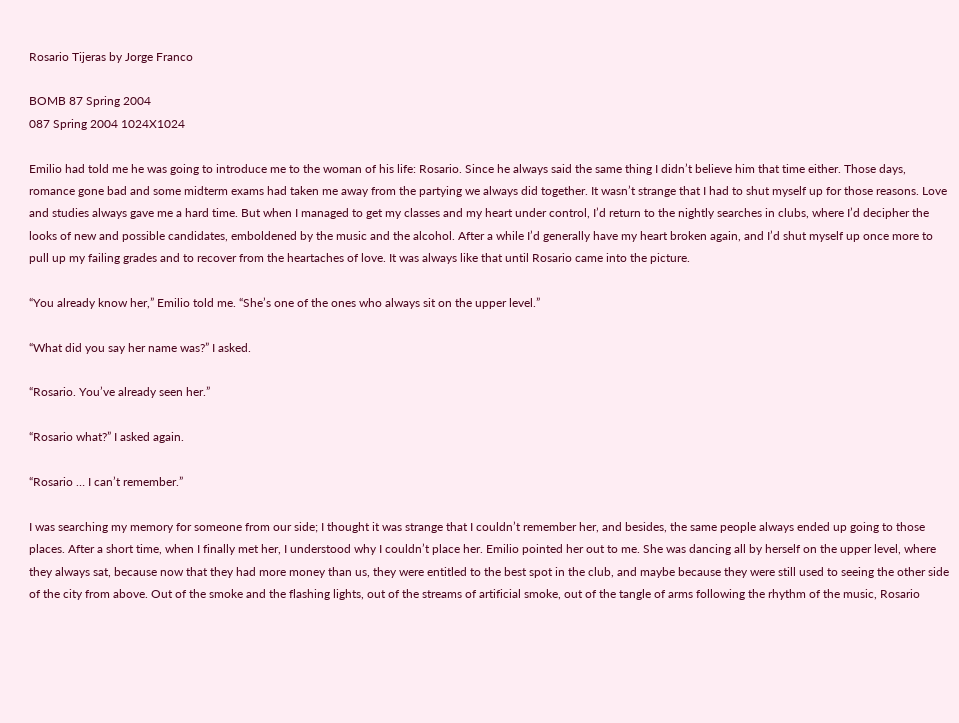Rosario Tijeras by Jorge Franco

BOMB 87 Spring 2004
087 Spring 2004 1024X1024

Emilio had told me he was going to introduce me to the woman of his life: Rosario. Since he always said the same thing I didn’t believe him that time either. Those days, romance gone bad and some midterm exams had taken me away from the partying we always did together. It wasn’t strange that I had to shut myself up for those reasons. Love and studies always gave me a hard time. But when I managed to get my classes and my heart under control, I’d return to the nightly searches in clubs, where I’d decipher the looks of new and possible candidates, emboldened by the music and the alcohol. After a while I’d generally have my heart broken again, and I’d shut myself up once more to pull up my failing grades and to recover from the heartaches of love. It was always like that until Rosario came into the picture.

“You already know her,” Emilio told me. “She’s one of the ones who always sit on the upper level.”

“What did you say her name was?” I asked.

“Rosario. You’ve already seen her.”

“Rosario what?” I asked again.

“Rosario … I can’t remember.”

I was searching my memory for someone from our side; I thought it was strange that I couldn’t remember her, and besides, the same people always ended up going to those places. After a short time, when I finally met her, I understood why I couldn’t place her. Emilio pointed her out to me. She was dancing all by herself on the upper level, where they always sat, because now that they had more money than us, they were entitled to the best spot in the club, and maybe because they were still used to seeing the other side of the city from above. Out of the smoke and the flashing lights, out of the streams of artificial smoke, out of the tangle of arms following the rhythm of the music, Rosario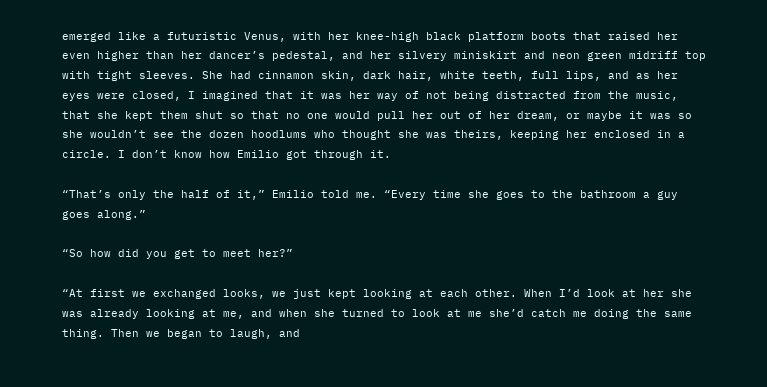emerged like a futuristic Venus, with her knee-high black platform boots that raised her even higher than her dancer’s pedestal, and her silvery miniskirt and neon green midriff top with tight sleeves. She had cinnamon skin, dark hair, white teeth, full lips, and as her eyes were closed, I imagined that it was her way of not being distracted from the music, that she kept them shut so that no one would pull her out of her dream, or maybe it was so she wouldn’t see the dozen hoodlums who thought she was theirs, keeping her enclosed in a circle. I don’t know how Emilio got through it.

“That’s only the half of it,” Emilio told me. “Every time she goes to the bathroom a guy goes along.”

“So how did you get to meet her?”

“At first we exchanged looks, we just kept looking at each other. When I’d look at her she was already looking at me, and when she turned to look at me she’d catch me doing the same thing. Then we began to laugh, and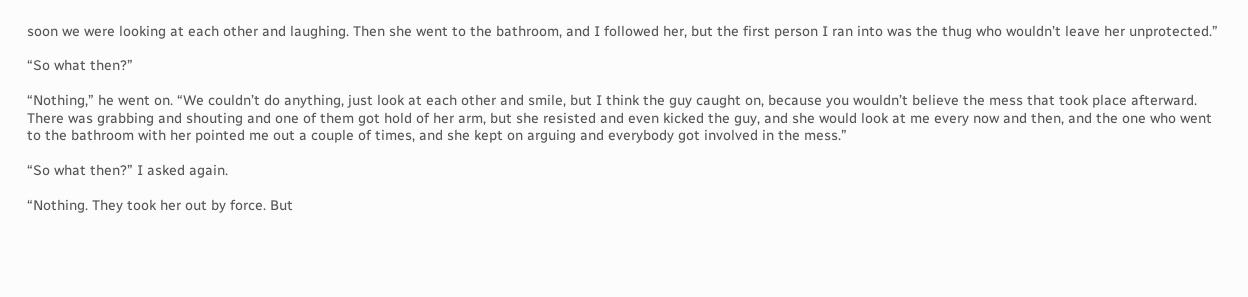soon we were looking at each other and laughing. Then she went to the bathroom, and I followed her, but the first person I ran into was the thug who wouldn’t leave her unprotected.”

“So what then?”

“Nothing,” he went on. “We couldn’t do anything, just look at each other and smile, but I think the guy caught on, because you wouldn’t believe the mess that took place afterward. There was grabbing and shouting and one of them got hold of her arm, but she resisted and even kicked the guy, and she would look at me every now and then, and the one who went to the bathroom with her pointed me out a couple of times, and she kept on arguing and everybody got involved in the mess.”

“So what then?” I asked again.

“Nothing. They took her out by force. But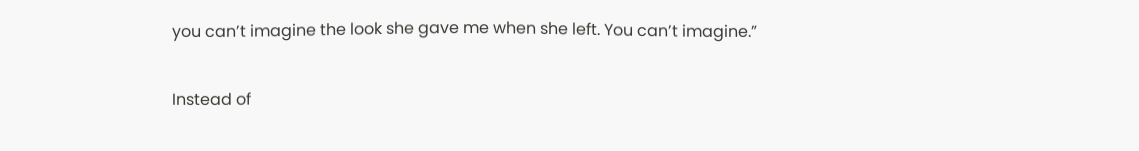you can’t imagine the look she gave me when she left. You can’t imagine.”

Instead of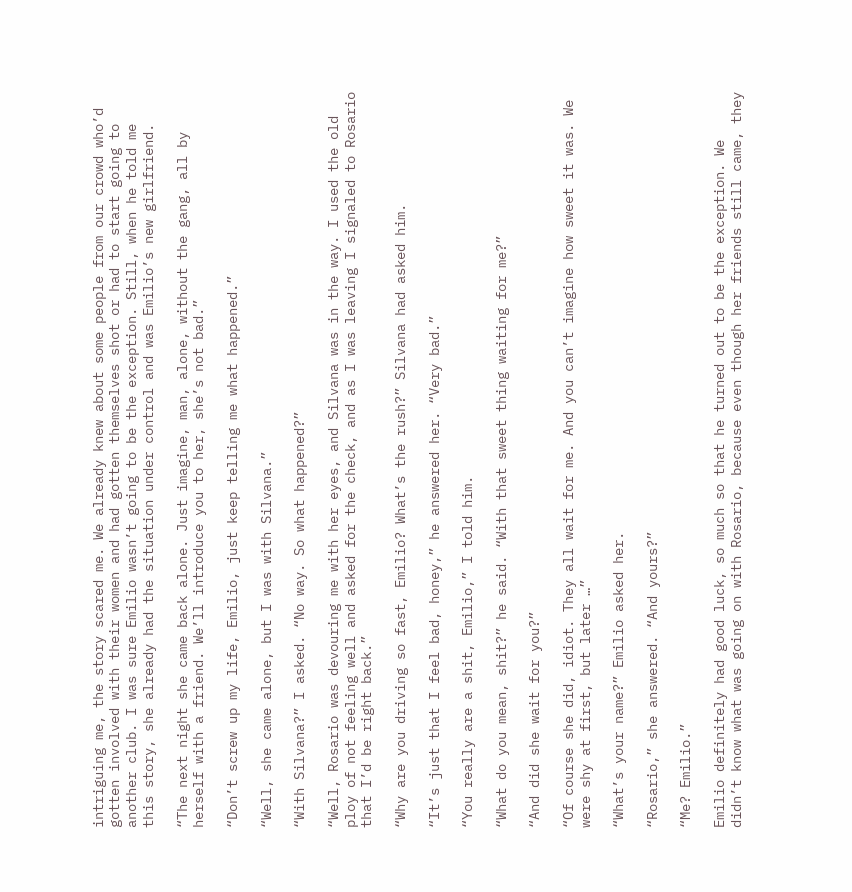intriguing me, the story scared me. We already knew about some people from our crowd who’d gotten involved with their women and had gotten themselves shot or had to start going to another club. I was sure Emilio wasn’t going to be the exception. Still, when he told me this story, she already had the situation under control and was Emilio’s new girlfriend.

“The next night she came back alone. Just imagine, man, alone, without the gang, all by herself with a friend. We’ll introduce you to her, she’s not bad.”

“Don’t screw up my life, Emilio, just keep telling me what happened.”

“Well, she came alone, but I was with Silvana.”

“With Silvana?” I asked. “No way. So what happened?”

“Well, Rosario was devouring me with her eyes, and Silvana was in the way. I used the old ploy of not feeling well and asked for the check, and as I was leaving I signaled to Rosario that I’d be right back.”

“Why are you driving so fast, Emilio? What’s the rush?” Silvana had asked him.

“It’s just that I feel bad, honey,” he answered her. “Very bad.”

“You really are a shit, Emilio,” I told him.

“What do you mean, shit?” he said. “With that sweet thing waiting for me?”

“And did she wait for you?”

“Of course she did, idiot. They all wait for me. And you can’t imagine how sweet it was. We were shy at first, but later …”

“What’s your name?” Emilio asked her.

“Rosario,” she answered. “And yours?”

“Me? Emilio.”

Emilio definitely had good luck, so much so that he turned out to be the exception. We didn’t know what was going on with Rosario, because even though her friends still came, they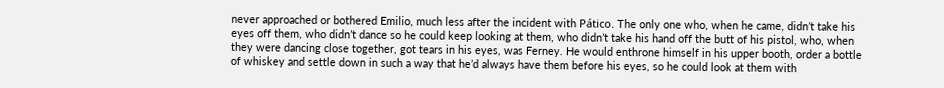never approached or bothered Emilio, much less after the incident with Pático. The only one who, when he came, didn’t take his eyes off them, who didn’t dance so he could keep looking at them, who didn’t take his hand off the butt of his pistol, who, when they were dancing close together, got tears in his eyes, was Ferney. He would enthrone himself in his upper booth, order a bottle of whiskey and settle down in such a way that he’d always have them before his eyes, so he could look at them with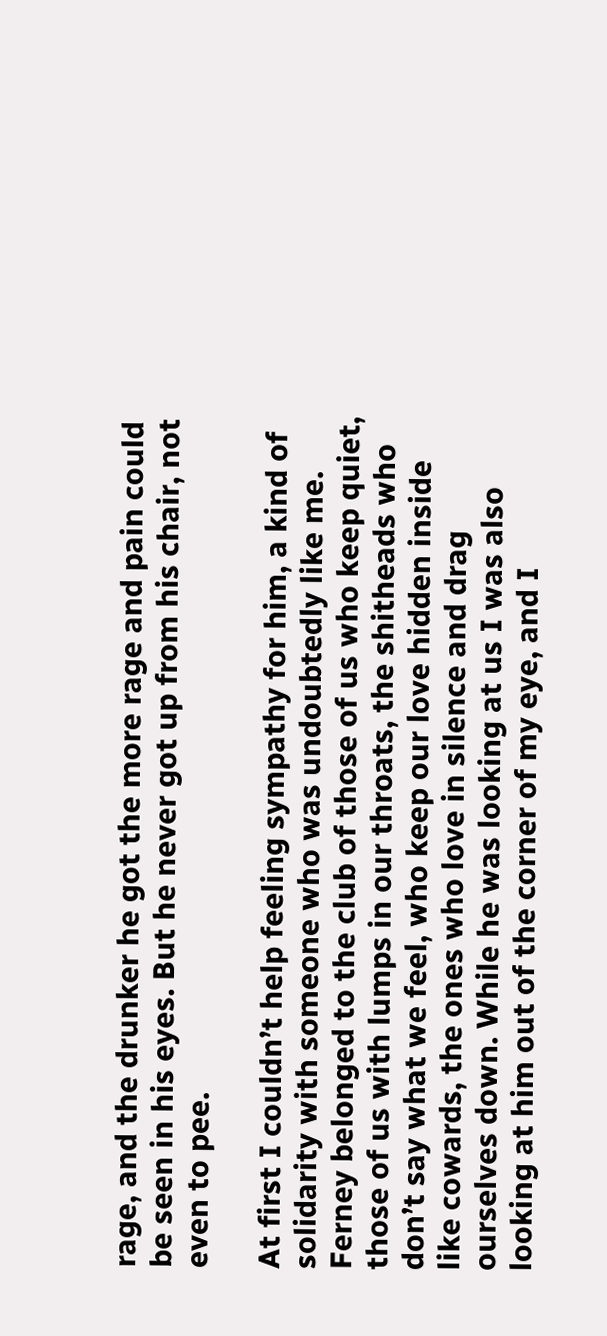rage, and the drunker he got the more rage and pain could be seen in his eyes. But he never got up from his chair, not even to pee.

At first I couldn’t help feeling sympathy for him, a kind of solidarity with someone who was undoubtedly like me. Ferney belonged to the club of those of us who keep quiet, those of us with lumps in our throats, the shitheads who don’t say what we feel, who keep our love hidden inside like cowards, the ones who love in silence and drag ourselves down. While he was looking at us I was also looking at him out of the corner of my eye, and I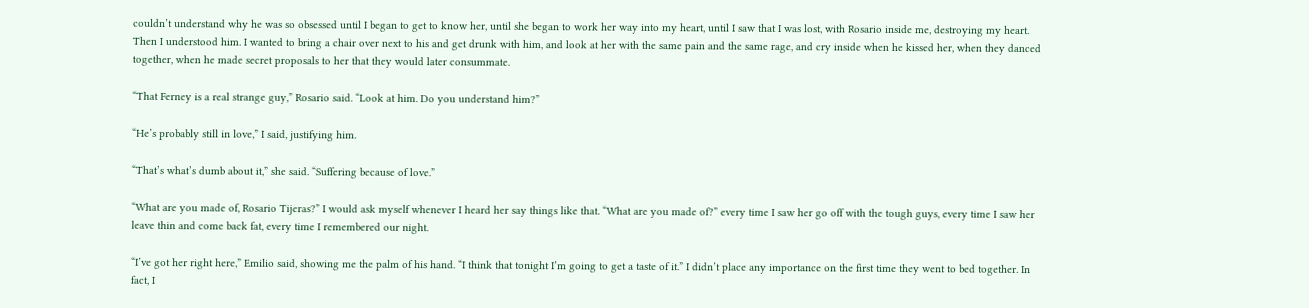couldn’t understand why he was so obsessed until I began to get to know her, until she began to work her way into my heart, until I saw that I was lost, with Rosario inside me, destroying my heart. Then I understood him. I wanted to bring a chair over next to his and get drunk with him, and look at her with the same pain and the same rage, and cry inside when he kissed her, when they danced together, when he made secret proposals to her that they would later consummate.

“That Ferney is a real strange guy,” Rosario said. “Look at him. Do you understand him?”

“He’s probably still in love,” I said, justifying him.

“That’s what’s dumb about it,” she said. “Suffering because of love.”

“What are you made of, Rosario Tijeras?” I would ask myself whenever I heard her say things like that. “What are you made of?” every time I saw her go off with the tough guys, every time I saw her leave thin and come back fat, every time I remembered our night.

“I’ve got her right here,” Emilio said, showing me the palm of his hand. “I think that tonight I’m going to get a taste of it.” I didn’t place any importance on the first time they went to bed together. In fact, I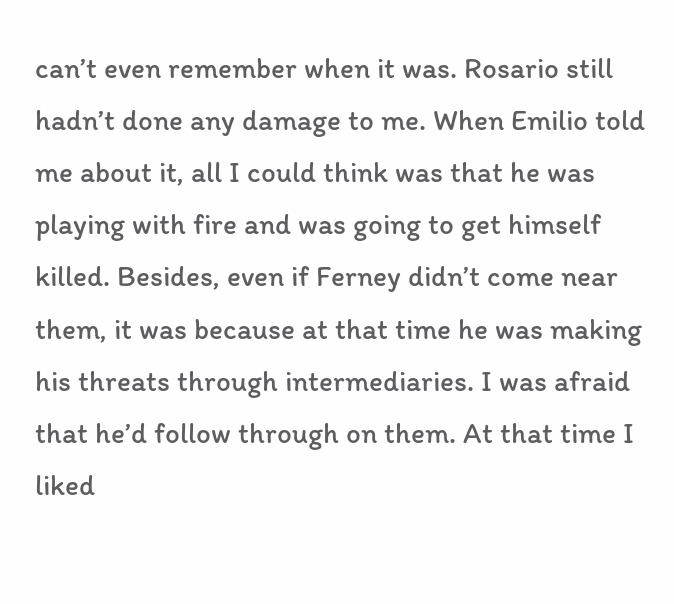can’t even remember when it was. Rosario still hadn’t done any damage to me. When Emilio told me about it, all I could think was that he was playing with fire and was going to get himself killed. Besides, even if Ferney didn’t come near them, it was because at that time he was making his threats through intermediaries. I was afraid that he’d follow through on them. At that time I liked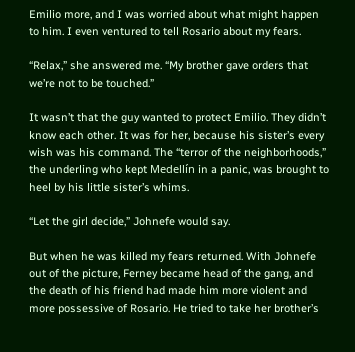Emilio more, and I was worried about what might happen to him. I even ventured to tell Rosario about my fears.

“Relax,” she answered me. “My brother gave orders that we’re not to be touched.”

It wasn’t that the guy wanted to protect Emilio. They didn’t know each other. It was for her, because his sister’s every wish was his command. The “terror of the neighborhoods,” the underling who kept Medellín in a panic, was brought to heel by his little sister’s whims.

“Let the girl decide,” Johnefe would say.

But when he was killed my fears returned. With Johnefe out of the picture, Ferney became head of the gang, and the death of his friend had made him more violent and more possessive of Rosario. He tried to take her brother’s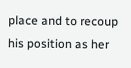place and to recoup his position as her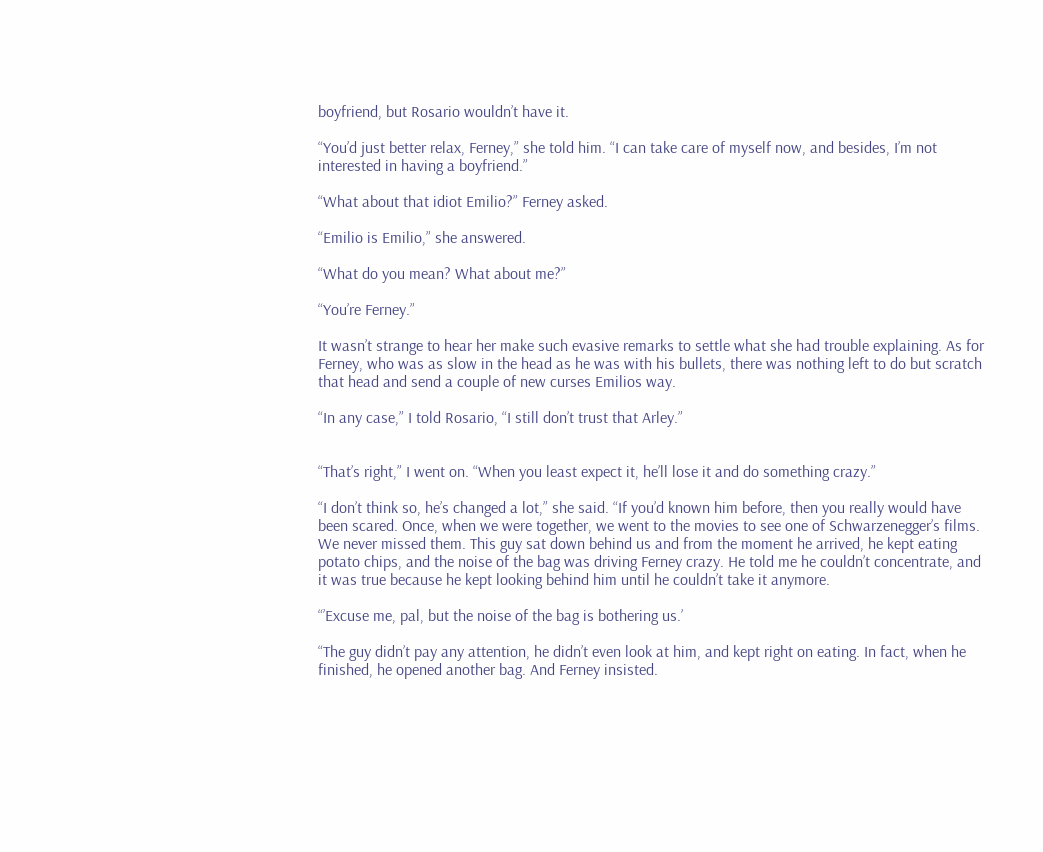boyfriend, but Rosario wouldn’t have it.

“You’d just better relax, Ferney,” she told him. “I can take care of myself now, and besides, I’m not interested in having a boyfriend.”

“What about that idiot Emilio?” Ferney asked.

“Emilio is Emilio,” she answered.

“What do you mean? What about me?”

“You’re Ferney.”

It wasn’t strange to hear her make such evasive remarks to settle what she had trouble explaining. As for Ferney, who was as slow in the head as he was with his bullets, there was nothing left to do but scratch that head and send a couple of new curses Emilios way.

“In any case,” I told Rosario, “I still don’t trust that Arley.”


“That’s right,” I went on. “When you least expect it, he’ll lose it and do something crazy.”

“I don’t think so, he’s changed a lot,” she said. “If you’d known him before, then you really would have been scared. Once, when we were together, we went to the movies to see one of Schwarzenegger’s films. We never missed them. This guy sat down behind us and from the moment he arrived, he kept eating potato chips, and the noise of the bag was driving Ferney crazy. He told me he couldn’t concentrate, and it was true because he kept looking behind him until he couldn’t take it anymore.

“’Excuse me, pal, but the noise of the bag is bothering us.’

“The guy didn’t pay any attention, he didn’t even look at him, and kept right on eating. In fact, when he finished, he opened another bag. And Ferney insisted.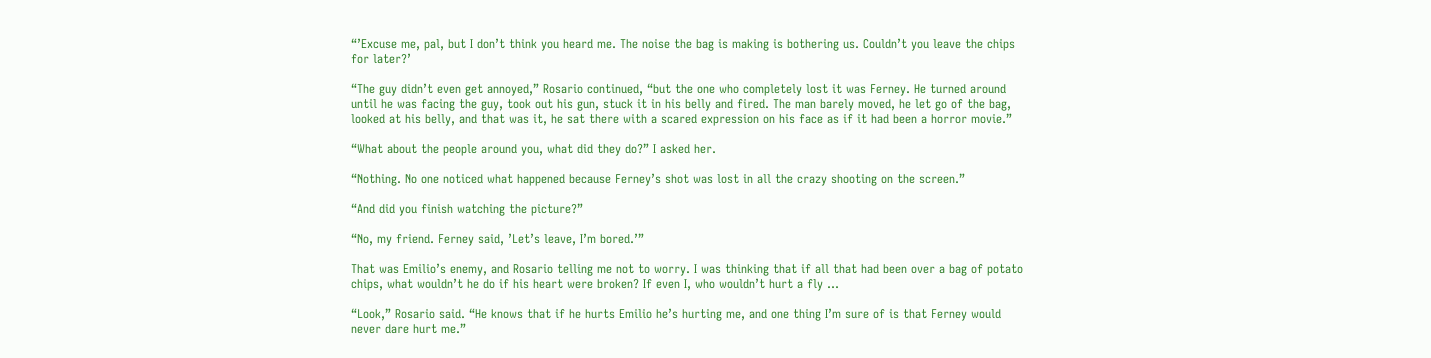“’Excuse me, pal, but I don’t think you heard me. The noise the bag is making is bothering us. Couldn’t you leave the chips for later?’

“The guy didn’t even get annoyed,” Rosario continued, “but the one who completely lost it was Ferney. He turned around until he was facing the guy, took out his gun, stuck it in his belly and fired. The man barely moved, he let go of the bag, looked at his belly, and that was it, he sat there with a scared expression on his face as if it had been a horror movie.”

“What about the people around you, what did they do?” I asked her.

“Nothing. No one noticed what happened because Ferney’s shot was lost in all the crazy shooting on the screen.”

“And did you finish watching the picture?”

“No, my friend. Ferney said, ’Let’s leave, I’m bored.’”

That was Emilio’s enemy, and Rosario telling me not to worry. I was thinking that if all that had been over a bag of potato chips, what wouldn’t he do if his heart were broken? If even I, who wouldn’t hurt a fly …

“Look,” Rosario said. “He knows that if he hurts Emilio he’s hurting me, and one thing I’m sure of is that Ferney would never dare hurt me.”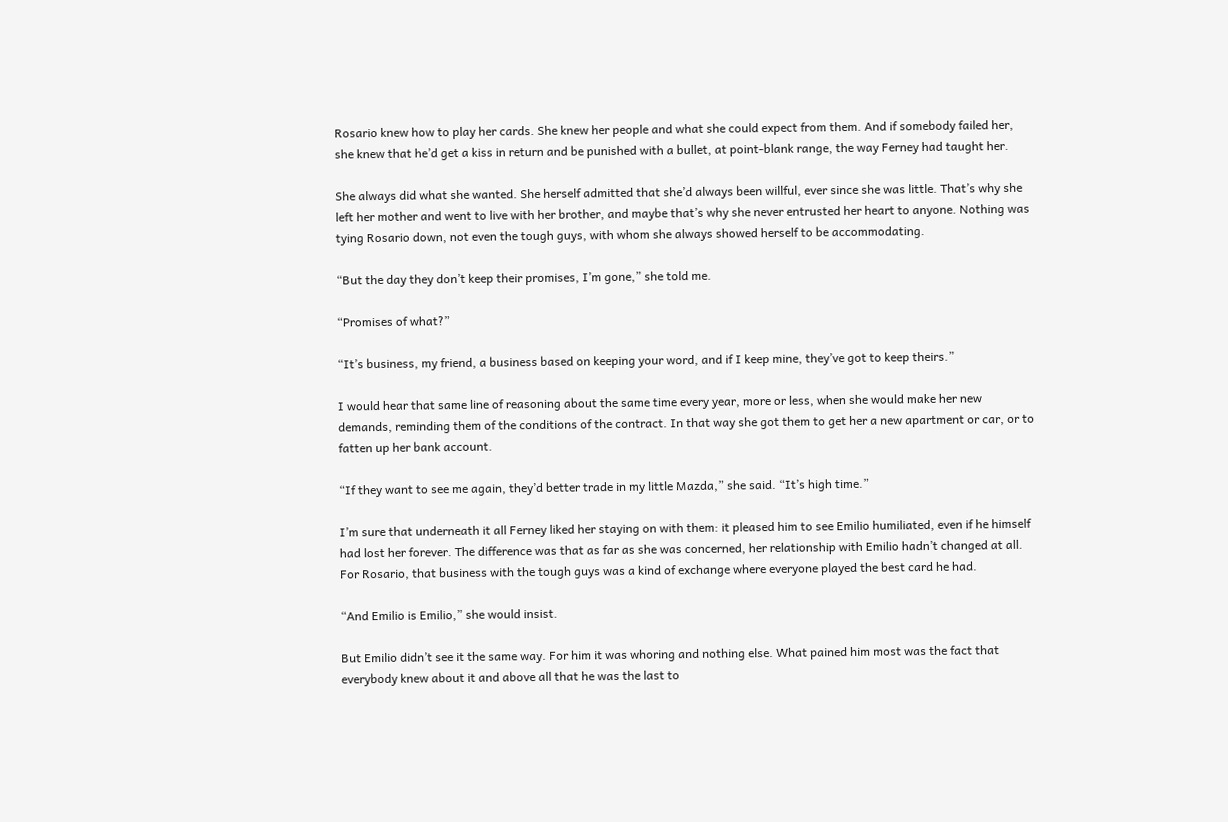Rosario knew how to play her cards. She knew her people and what she could expect from them. And if somebody failed her, she knew that he’d get a kiss in return and be punished with a bullet, at point-blank range, the way Ferney had taught her.

She always did what she wanted. She herself admitted that she’d always been willful, ever since she was little. That’s why she left her mother and went to live with her brother, and maybe that’s why she never entrusted her heart to anyone. Nothing was tying Rosario down, not even the tough guys, with whom she always showed herself to be accommodating.

“But the day they don’t keep their promises, I’m gone,” she told me.

“Promises of what?”

“It’s business, my friend, a business based on keeping your word, and if I keep mine, they’ve got to keep theirs.”

I would hear that same line of reasoning about the same time every year, more or less, when she would make her new demands, reminding them of the conditions of the contract. In that way she got them to get her a new apartment or car, or to fatten up her bank account.

“If they want to see me again, they’d better trade in my little Mazda,” she said. “It’s high time.”

I’m sure that underneath it all Ferney liked her staying on with them: it pleased him to see Emilio humiliated, even if he himself had lost her forever. The difference was that as far as she was concerned, her relationship with Emilio hadn’t changed at all. For Rosario, that business with the tough guys was a kind of exchange where everyone played the best card he had.

“And Emilio is Emilio,” she would insist.

But Emilio didn’t see it the same way. For him it was whoring and nothing else. What pained him most was the fact that everybody knew about it and above all that he was the last to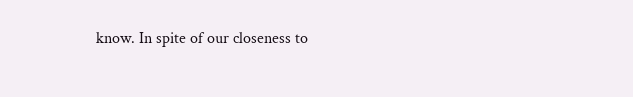know. In spite of our closeness to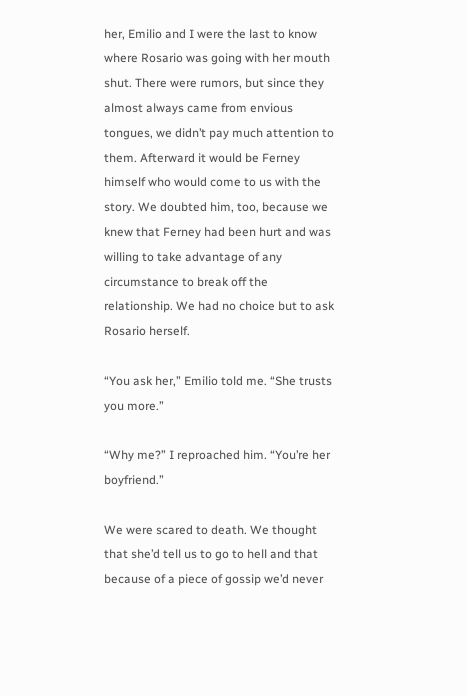her, Emilio and I were the last to know where Rosario was going with her mouth shut. There were rumors, but since they almost always came from envious tongues, we didn’t pay much attention to them. Afterward it would be Ferney himself who would come to us with the story. We doubted him, too, because we knew that Ferney had been hurt and was willing to take advantage of any circumstance to break off the relationship. We had no choice but to ask Rosario herself.

“You ask her,” Emilio told me. “She trusts you more.”

“Why me?” I reproached him. “You’re her boyfriend.”

We were scared to death. We thought that she’d tell us to go to hell and that because of a piece of gossip we’d never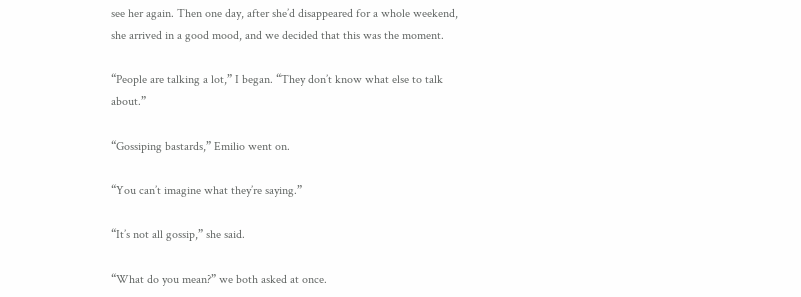see her again. Then one day, after she’d disappeared for a whole weekend, she arrived in a good mood, and we decided that this was the moment.

“People are talking a lot,” I began. “They don’t know what else to talk about.”

“Gossiping bastards,” Emilio went on.

“You can’t imagine what they’re saying.”

“It’s not all gossip,” she said.

“What do you mean?” we both asked at once.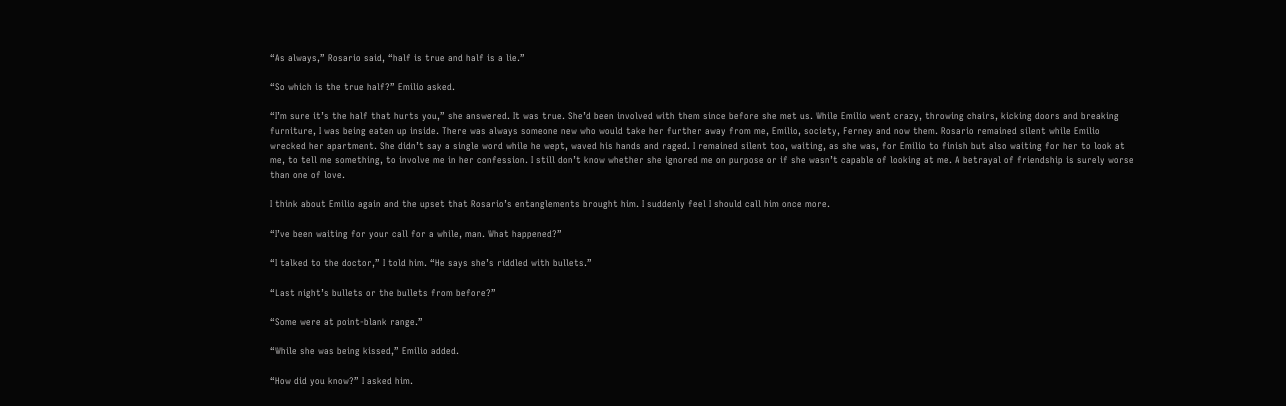“As always,” Rosario said, “half is true and half is a lie.”

“So which is the true half?” Emilio asked.

“I’m sure it’s the half that hurts you,” she answered. It was true. She’d been involved with them since before she met us. While Emilio went crazy, throwing chairs, kicking doors and breaking furniture, I was being eaten up inside. There was always someone new who would take her further away from me, Emilio, society, Ferney and now them. Rosario remained silent while Emilio wrecked her apartment. She didn’t say a single word while he wept, waved his hands and raged. I remained silent too, waiting, as she was, for Emilio to finish but also waiting for her to look at me, to tell me something, to involve me in her confession. I still don’t know whether she ignored me on purpose or if she wasn’t capable of looking at me. A betrayal of friendship is surely worse than one of love.

I think about Emilio again and the upset that Rosario’s entanglements brought him. I suddenly feel I should call him once more.

“I’ve been waiting for your call for a while, man. What happened?”

“I talked to the doctor,” I told him. “He says she’s riddled with bullets.”

“Last night’s bullets or the bullets from before?”

“Some were at point-blank range.”

“While she was being kissed,” Emilio added.

“How did you know?” I asked him.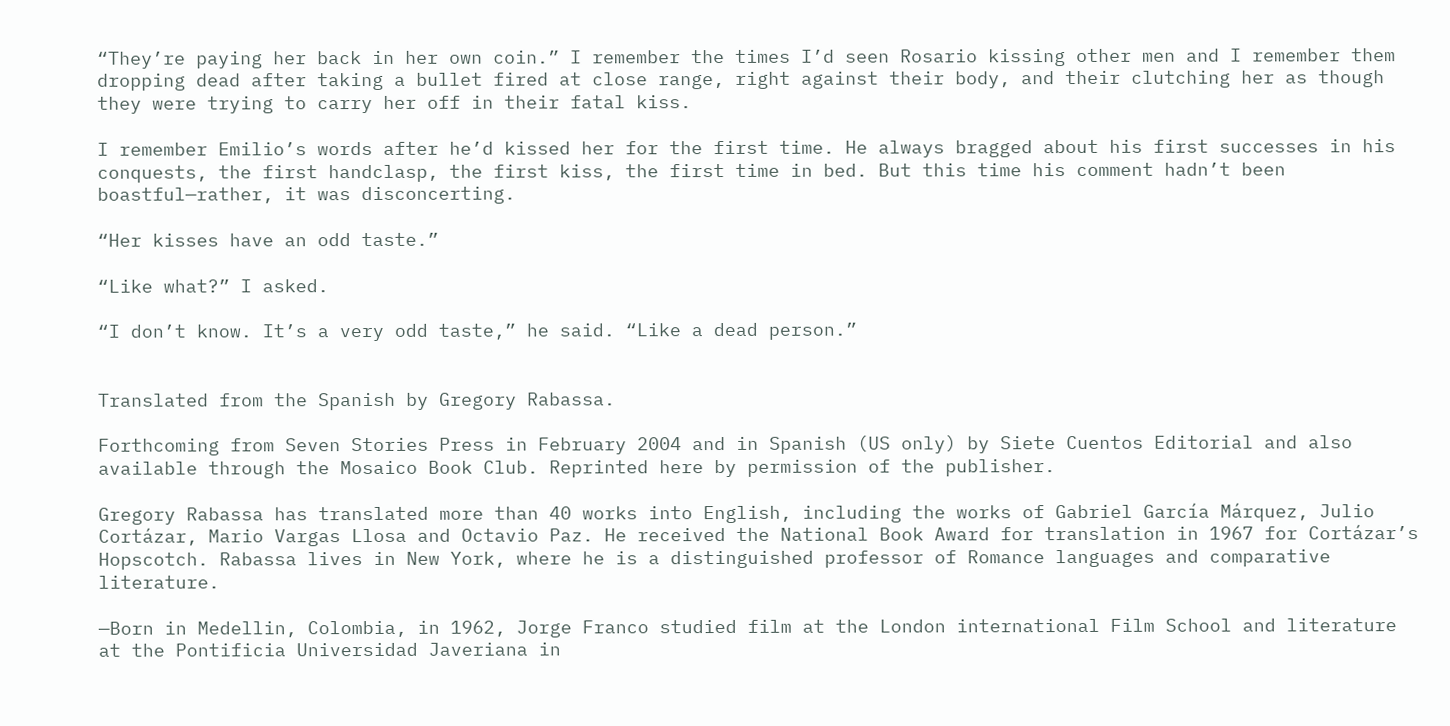“They’re paying her back in her own coin.” I remember the times I’d seen Rosario kissing other men and I remember them dropping dead after taking a bullet fired at close range, right against their body, and their clutching her as though they were trying to carry her off in their fatal kiss.

I remember Emilio’s words after he’d kissed her for the first time. He always bragged about his first successes in his conquests, the first handclasp, the first kiss, the first time in bed. But this time his comment hadn’t been boastful—rather, it was disconcerting.

“Her kisses have an odd taste.”

“Like what?” I asked.

“I don’t know. It’s a very odd taste,” he said. “Like a dead person.”


Translated from the Spanish by Gregory Rabassa.

Forthcoming from Seven Stories Press in February 2004 and in Spanish (US only) by Siete Cuentos Editorial and also available through the Mosaico Book Club. Reprinted here by permission of the publisher.

Gregory Rabassa has translated more than 40 works into English, including the works of Gabriel García Márquez, Julio Cortázar, Mario Vargas Llosa and Octavio Paz. He received the National Book Award for translation in 1967 for Cortázar’s Hopscotch. Rabassa lives in New York, where he is a distinguished professor of Romance languages and comparative literature.

—Born in Medellin, Colombia, in 1962, Jorge Franco studied film at the London international Film School and literature at the Pontificia Universidad Javeriana in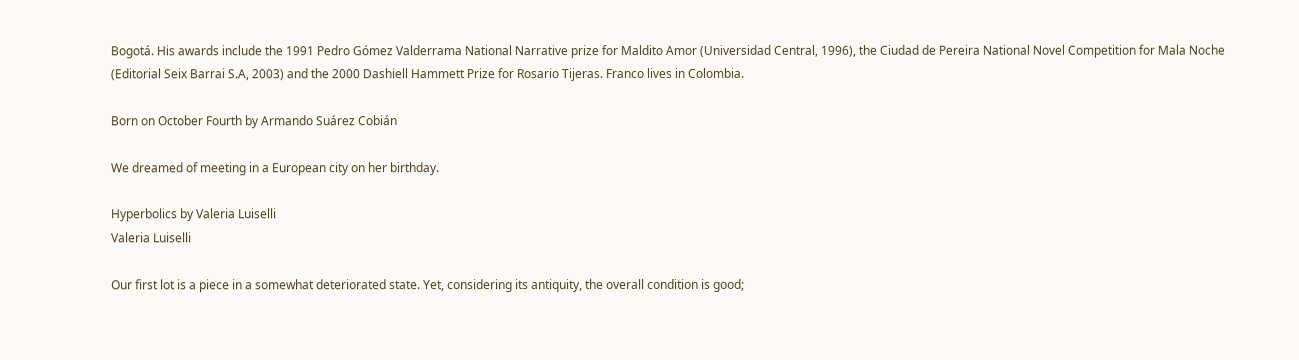Bogotá. His awards include the 1991 Pedro Gómez Valderrama National Narrative prize for Maldito Amor (Universidad Central, 1996), the Ciudad de Pereira National Novel Competition for Mala Noche (Editorial Seix Barrai S.A, 2003) and the 2000 Dashiell Hammett Prize for Rosario Tijeras. Franco lives in Colombia.

Born on October Fourth by Armando Suárez Cobián

We dreamed of meeting in a European city on her birthday.

Hyperbolics by Valeria Luiselli
Valeria Luiselli

Our first lot is a piece in a somewhat deteriorated state. Yet, considering its antiquity, the overall condition is good;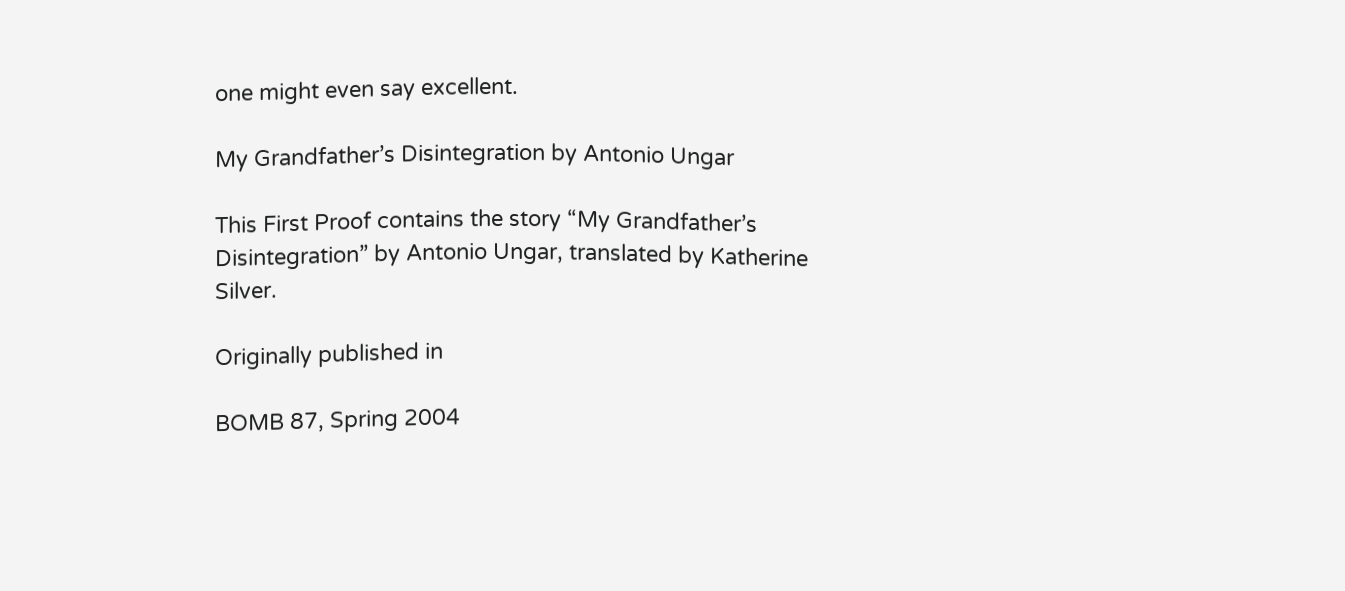one might even say excellent.

My Grandfather’s Disintegration by Antonio Ungar

This First Proof contains the story “My Grandfather’s Disintegration” by Antonio Ungar, translated by Katherine Silver.

Originally published in

BOMB 87, Spring 2004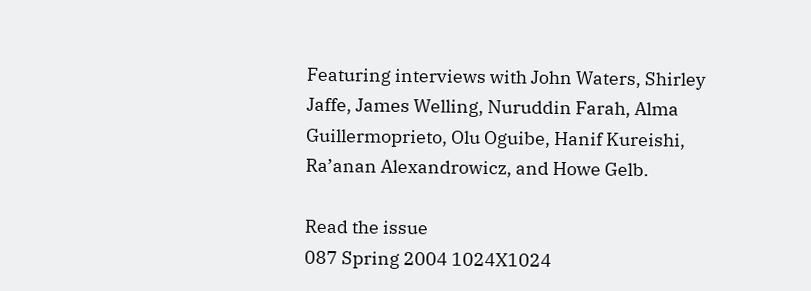Featuring interviews with John Waters, Shirley Jaffe, James Welling, Nuruddin Farah, Alma Guillermoprieto, Olu Oguibe, Hanif Kureishi, Ra’anan Alexandrowicz, and Howe Gelb.

Read the issue
087 Spring 2004 1024X1024